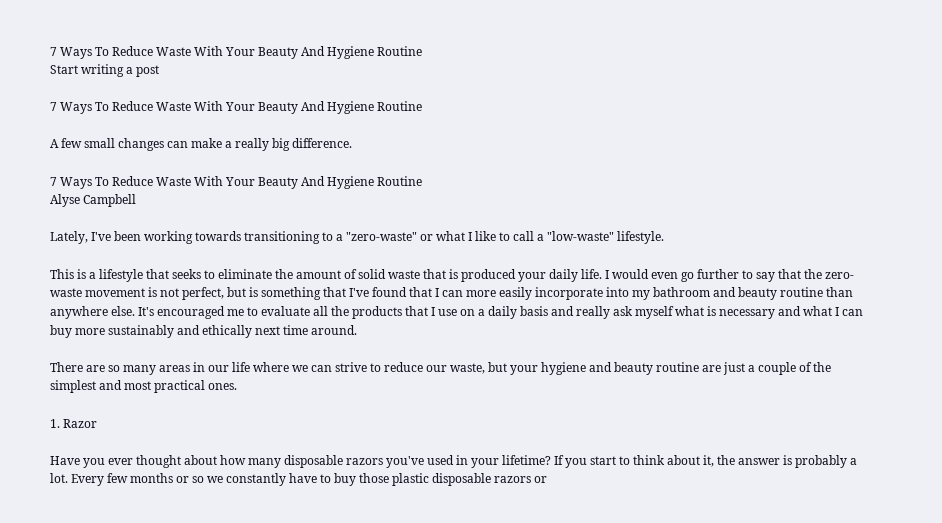7 Ways To Reduce Waste With Your Beauty And Hygiene Routine
Start writing a post

7 Ways To Reduce Waste With Your Beauty And Hygiene Routine

A few small changes can make a really big difference.

7 Ways To Reduce Waste With Your Beauty And Hygiene Routine
Alyse Campbell

Lately, I've been working towards transitioning to a "zero-waste" or what I like to call a "low-waste" lifestyle.

This is a lifestyle that seeks to eliminate the amount of solid waste that is produced your daily life. I would even go further to say that the zero-waste movement is not perfect, but is something that I've found that I can more easily incorporate into my bathroom and beauty routine than anywhere else. It's encouraged me to evaluate all the products that I use on a daily basis and really ask myself what is necessary and what I can buy more sustainably and ethically next time around.

There are so many areas in our life where we can strive to reduce our waste, but your hygiene and beauty routine are just a couple of the simplest and most practical ones.

1. Razor

Have you ever thought about how many disposable razors you've used in your lifetime? If you start to think about it, the answer is probably a lot. Every few months or so we constantly have to buy those plastic disposable razors or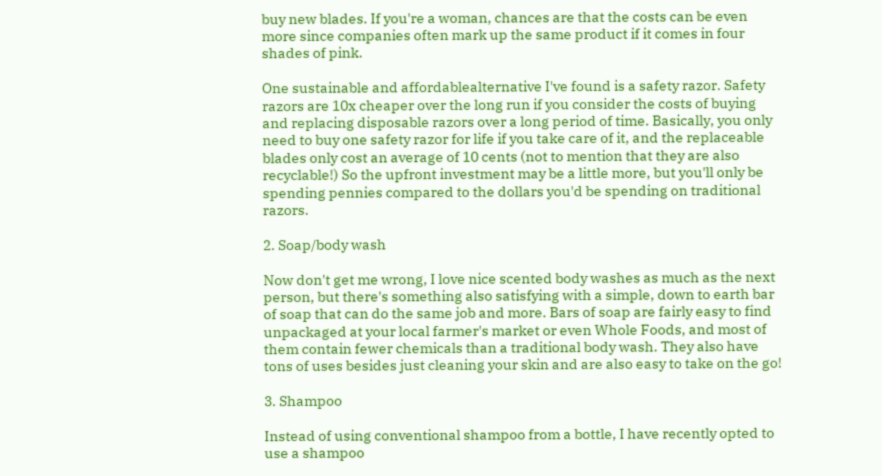buy new blades. If you're a woman, chances are that the costs can be even more since companies often mark up the same product if it comes in four shades of pink.

One sustainable and affordablealternative I've found is a safety razor. Safety razors are 10x cheaper over the long run if you consider the costs of buying and replacing disposable razors over a long period of time. Basically, you only need to buy one safety razor for life if you take care of it, and the replaceable blades only cost an average of 10 cents (not to mention that they are also recyclable!) So the upfront investment may be a little more, but you'll only be spending pennies compared to the dollars you'd be spending on traditional razors.

2. Soap/body wash

Now don't get me wrong, I love nice scented body washes as much as the next person, but there's something also satisfying with a simple, down to earth bar of soap that can do the same job and more. Bars of soap are fairly easy to find unpackaged at your local farmer's market or even Whole Foods, and most of them contain fewer chemicals than a traditional body wash. They also have tons of uses besides just cleaning your skin and are also easy to take on the go!

3. Shampoo

Instead of using conventional shampoo from a bottle, I have recently opted to use a shampoo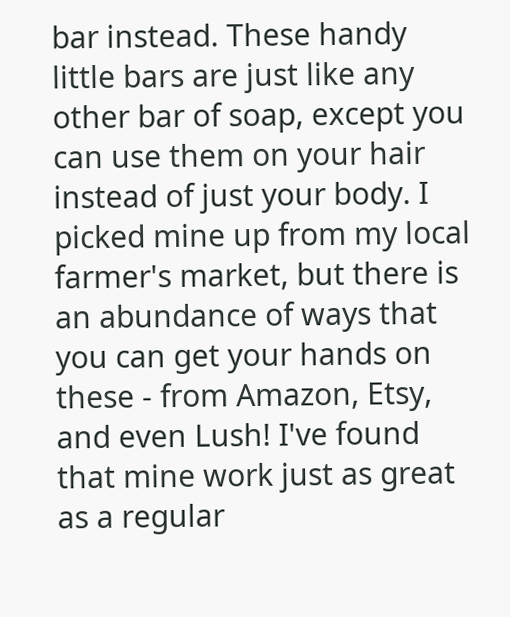bar instead. These handy little bars are just like any other bar of soap, except you can use them on your hair instead of just your body. I picked mine up from my local farmer's market, but there is an abundance of ways that you can get your hands on these - from Amazon, Etsy, and even Lush! I've found that mine work just as great as a regular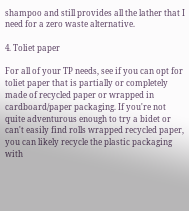shampoo and still provides all the lather that I need for a zero waste alternative.

4. Toliet paper

For all of your TP needs, see if you can opt for toliet paper that is partially or completely made of recycled paper or wrapped in cardboard/paper packaging. If you're not quite adventurous enough to try a bidet or can't easily find rolls wrapped recycled paper, you can likely recycle the plastic packaging with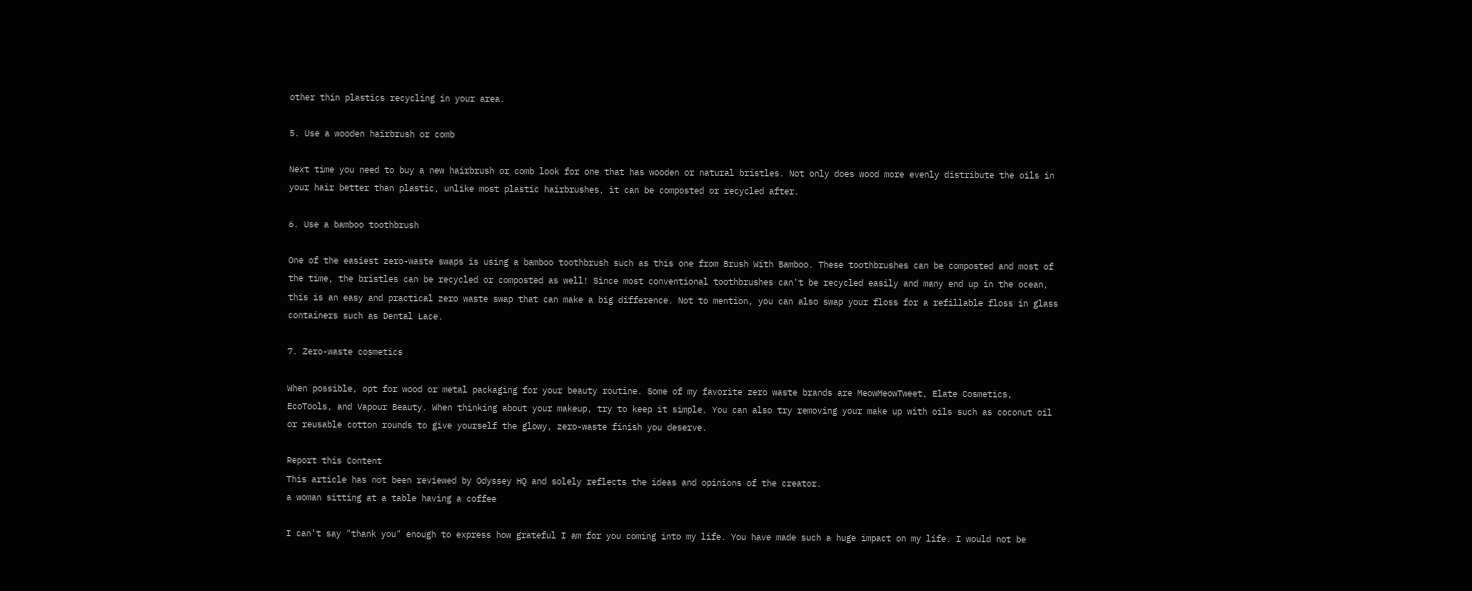other thin plastics recycling in your area.

5. Use a wooden hairbrush or comb

Next time you need to buy a new hairbrush or comb look for one that has wooden or natural bristles. Not only does wood more evenly distribute the oils in your hair better than plastic, unlike most plastic hairbrushes, it can be composted or recycled after.

6. Use a bamboo toothbrush

One of the easiest zero-waste swaps is using a bamboo toothbrush such as this one from Brush With Bamboo. These toothbrushes can be composted and most of the time, the bristles can be recycled or composted as well! Since most conventional toothbrushes can't be recycled easily and many end up in the ocean, this is an easy and practical zero waste swap that can make a big difference. Not to mention, you can also swap your floss for a refillable floss in glass containers such as Dental Lace.

7. Zero-waste cosmetics

When possible, opt for wood or metal packaging for your beauty routine. Some of my favorite zero waste brands are MeowMeowTweet, Elate Cosmetics, EcoTools, and Vapour Beauty. When thinking about your makeup, try to keep it simple. You can also try removing your make up with oils such as coconut oil or reusable cotton rounds to give yourself the glowy, zero-waste finish you deserve.

Report this Content
This article has not been reviewed by Odyssey HQ and solely reflects the ideas and opinions of the creator.
a woman sitting at a table having a coffee

I can't say "thank you" enough to express how grateful I am for you coming into my life. You have made such a huge impact on my life. I would not be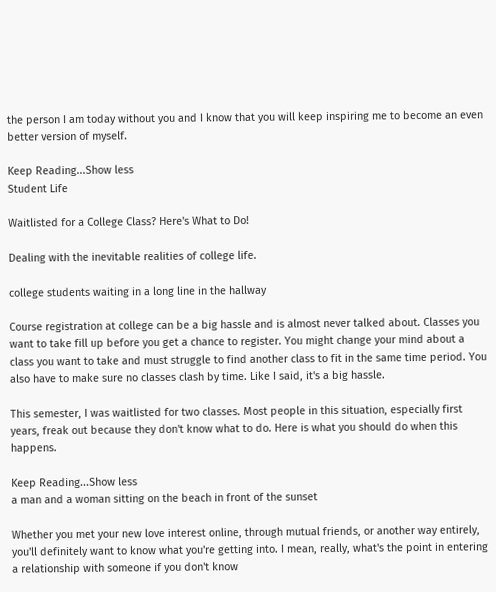the person I am today without you and I know that you will keep inspiring me to become an even better version of myself.

Keep Reading...Show less
Student Life

Waitlisted for a College Class? Here's What to Do!

Dealing with the inevitable realities of college life.

college students waiting in a long line in the hallway

Course registration at college can be a big hassle and is almost never talked about. Classes you want to take fill up before you get a chance to register. You might change your mind about a class you want to take and must struggle to find another class to fit in the same time period. You also have to make sure no classes clash by time. Like I said, it's a big hassle.

This semester, I was waitlisted for two classes. Most people in this situation, especially first years, freak out because they don't know what to do. Here is what you should do when this happens.

Keep Reading...Show less
a man and a woman sitting on the beach in front of the sunset

Whether you met your new love interest online, through mutual friends, or another way entirely, you'll definitely want to know what you're getting into. I mean, really, what's the point in entering a relationship with someone if you don't know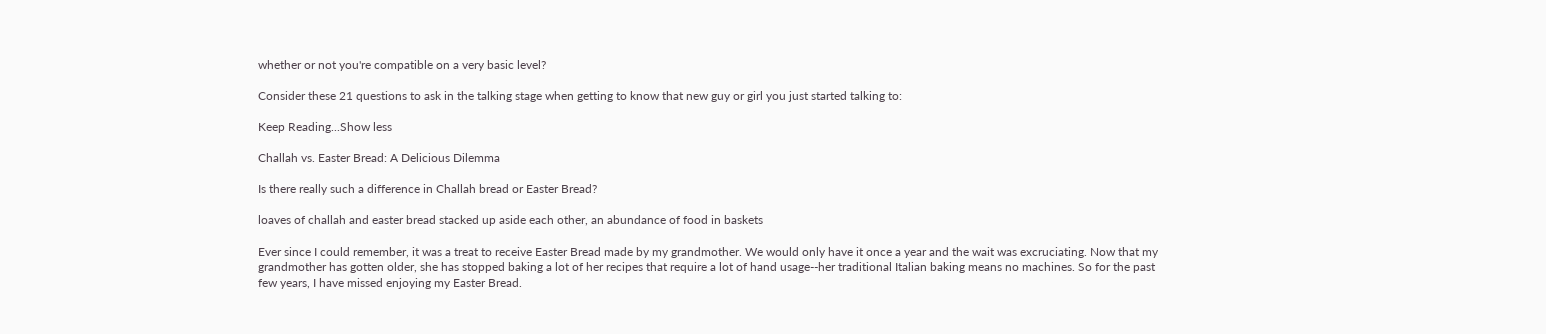whether or not you're compatible on a very basic level?

Consider these 21 questions to ask in the talking stage when getting to know that new guy or girl you just started talking to:

Keep Reading...Show less

Challah vs. Easter Bread: A Delicious Dilemma

Is there really such a difference in Challah bread or Easter Bread?

loaves of challah and easter bread stacked up aside each other, an abundance of food in baskets

Ever since I could remember, it was a treat to receive Easter Bread made by my grandmother. We would only have it once a year and the wait was excruciating. Now that my grandmother has gotten older, she has stopped baking a lot of her recipes that require a lot of hand usage--her traditional Italian baking means no machines. So for the past few years, I have missed enjoying my Easter Bread.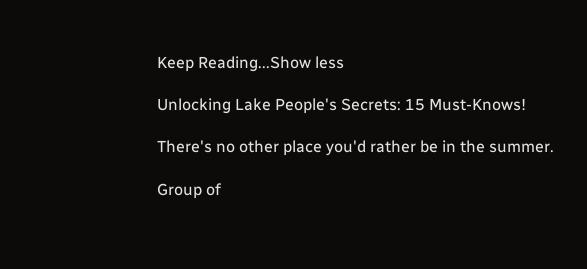Keep Reading...Show less

Unlocking Lake People's Secrets: 15 Must-Knows!

There's no other place you'd rather be in the summer.

Group of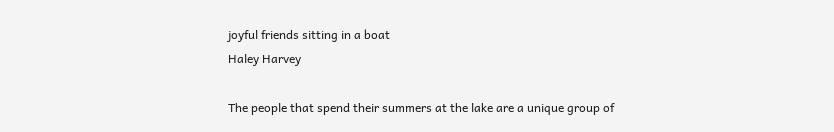joyful friends sitting in a boat
Haley Harvey

The people that spend their summers at the lake are a unique group of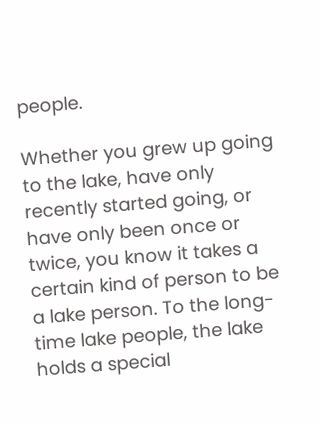people.

Whether you grew up going to the lake, have only recently started going, or have only been once or twice, you know it takes a certain kind of person to be a lake person. To the long-time lake people, the lake holds a special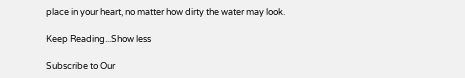place in your heart, no matter how dirty the water may look.

Keep Reading...Show less

Subscribe to Our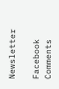Newsletter

Facebook Comments